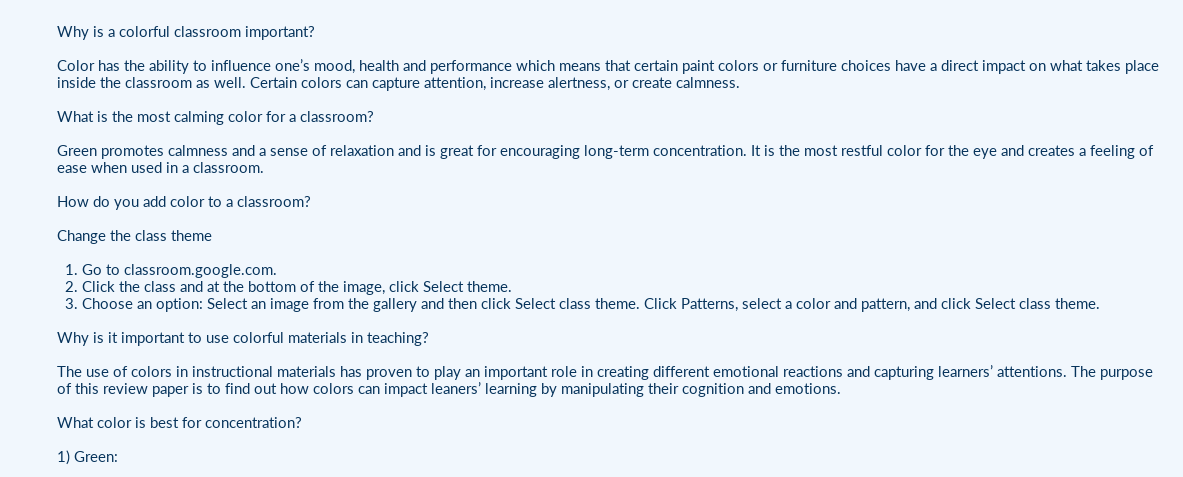Why is a colorful classroom important?

Color has the ability to influence one’s mood, health and performance which means that certain paint colors or furniture choices have a direct impact on what takes place inside the classroom as well. Certain colors can capture attention, increase alertness, or create calmness.

What is the most calming color for a classroom?

Green promotes calmness and a sense of relaxation and is great for encouraging long-term concentration. It is the most restful color for the eye and creates a feeling of ease when used in a classroom.

How do you add color to a classroom?

Change the class theme

  1. Go to classroom.google.com.
  2. Click the class and at the bottom of the image, click Select theme.
  3. Choose an option: Select an image from the gallery and then click Select class theme. Click Patterns, select a color and pattern, and click Select class theme.

Why is it important to use colorful materials in teaching?

The use of colors in instructional materials has proven to play an important role in creating different emotional reactions and capturing learners’ attentions. The purpose of this review paper is to find out how colors can impact leaners’ learning by manipulating their cognition and emotions.

What color is best for concentration?

1) Green: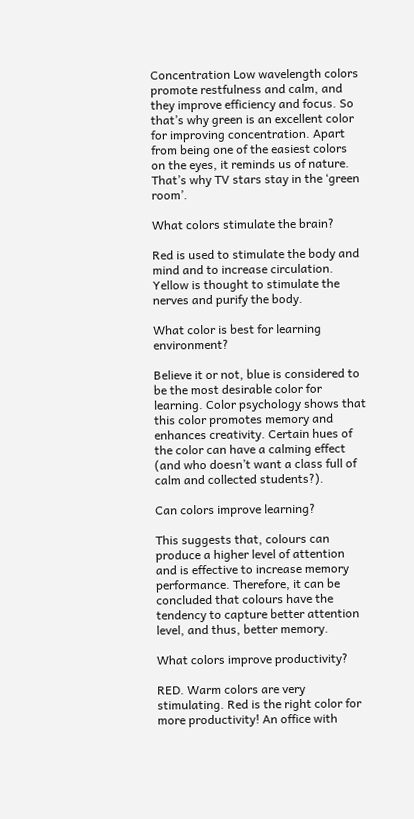Concentration Low wavelength colors promote restfulness and calm, and they improve efficiency and focus. So that’s why green is an excellent color for improving concentration. Apart from being one of the easiest colors on the eyes, it reminds us of nature. That’s why TV stars stay in the ‘green room’.

What colors stimulate the brain?

Red is used to stimulate the body and mind and to increase circulation. Yellow is thought to stimulate the nerves and purify the body.

What color is best for learning environment?

Believe it or not, blue is considered to be the most desirable color for learning. Color psychology shows that this color promotes memory and enhances creativity. Certain hues of the color can have a calming effect (and who doesn’t want a class full of calm and collected students?).

Can colors improve learning?

This suggests that, colours can produce a higher level of attention and is effective to increase memory performance. Therefore, it can be concluded that colours have the tendency to capture better attention level, and thus, better memory.

What colors improve productivity?

RED. Warm colors are very stimulating. Red is the right color for more productivity! An office with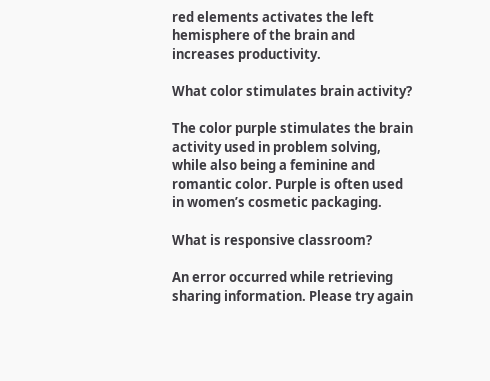red elements activates the left hemisphere of the brain and increases productivity.

What color stimulates brain activity?

The color purple stimulates the brain activity used in problem solving, while also being a feminine and romantic color. Purple is often used in women’s cosmetic packaging.

What is responsive classroom?

An error occurred while retrieving sharing information. Please try again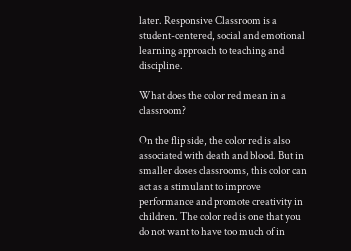later. Responsive Classroom is a student-centered, social and emotional learning approach to teaching and discipline.

What does the color red mean in a classroom?

On the flip side, the color red is also associated with death and blood. But in smaller doses classrooms, this color can act as a stimulant to improve performance and promote creativity in children. The color red is one that you do not want to have too much of in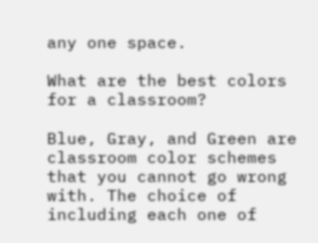any one space.

What are the best colors for a classroom?

Blue, Gray, and Green are classroom color schemes that you cannot go wrong with. The choice of including each one of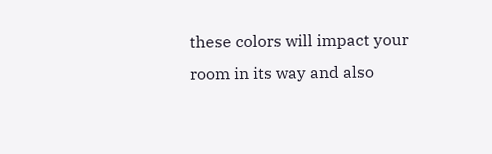these colors will impact your room in its way and also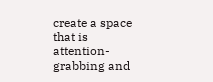create a space that is attention-grabbing and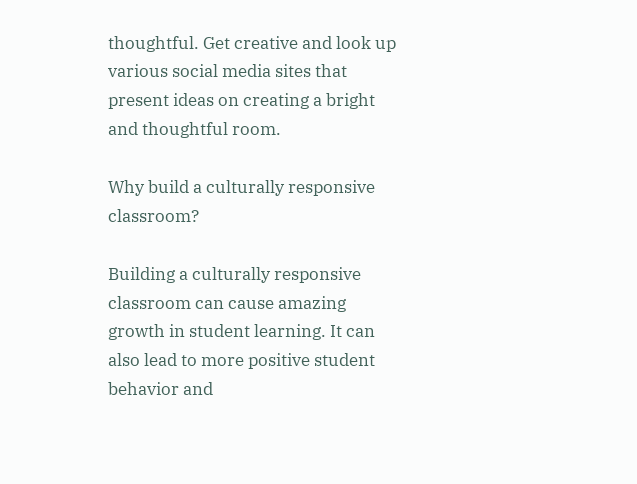thoughtful. Get creative and look up various social media sites that present ideas on creating a bright and thoughtful room.

Why build a culturally responsive classroom?

Building a culturally responsive classroom can cause amazing growth in student learning. It can also lead to more positive student behavior and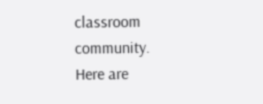classroom community. Here are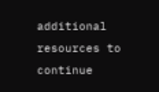additional resources to continue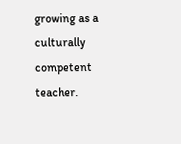growing as a culturally competent teacher.